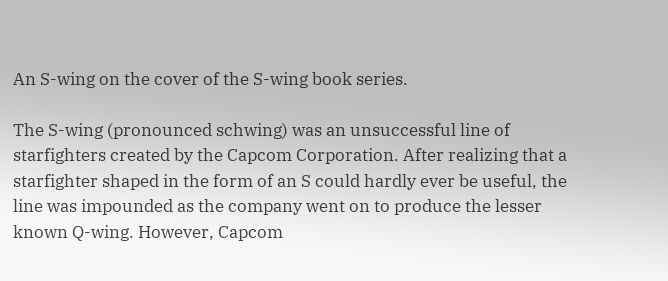An S-wing on the cover of the S-wing book series.

The S-wing (pronounced schwing) was an unsuccessful line of starfighters created by the Capcom Corporation. After realizing that a starfighter shaped in the form of an S could hardly ever be useful, the line was impounded as the company went on to produce the lesser known Q-wing. However, Capcom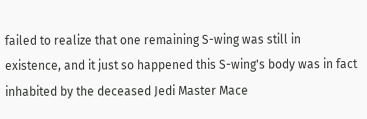failed to realize that one remaining S-wing was still in existence, and it just so happened this S-wing's body was in fact inhabited by the deceased Jedi Master Mace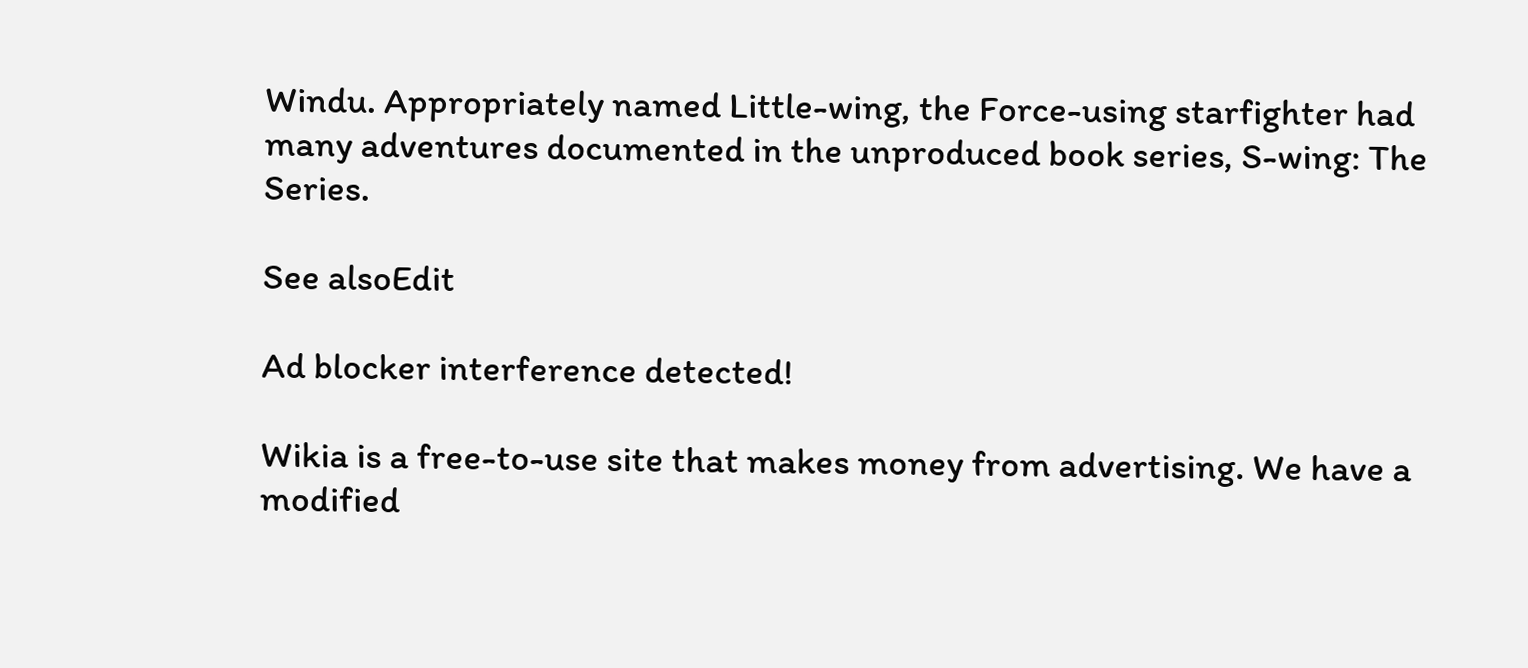Windu. Appropriately named Little-wing, the Force-using starfighter had many adventures documented in the unproduced book series, S-wing: The Series.

See alsoEdit

Ad blocker interference detected!

Wikia is a free-to-use site that makes money from advertising. We have a modified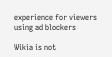experience for viewers using ad blockers

Wikia is not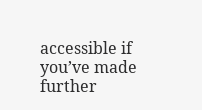accessible if you’ve made further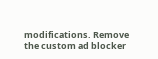modifications. Remove the custom ad blocker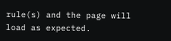rule(s) and the page will load as expected.